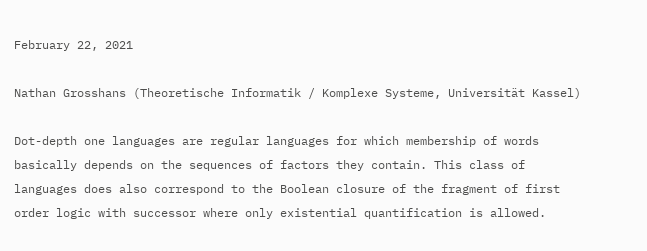February 22, 2021

Nathan Grosshans (Theoretische Informatik / Komplexe Systeme, Universität Kassel)

Dot-depth one languages are regular languages for which membership of words
basically depends on the sequences of factors they contain. This class of
languages does also correspond to the Boolean closure of the fragment of first
order logic with successor where only existential quantification is allowed.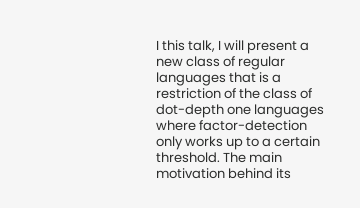I this talk, I will present a new class of regular languages that is a
restriction of the class of dot-depth one languages where factor-detection
only works up to a certain threshold. The main motivation behind its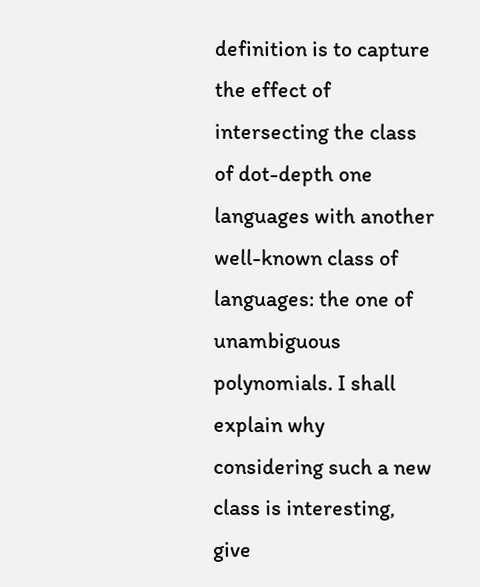definition is to capture the effect of intersecting the class of dot-depth one
languages with another well-known class of languages: the one of unambiguous
polynomials. I shall explain why considering such a new class is interesting,
give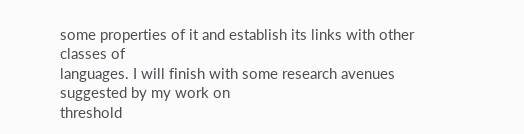some properties of it and establish its links with other classes of
languages. I will finish with some research avenues suggested by my work on
threshold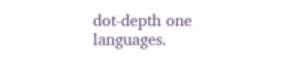dot-depth one languages.